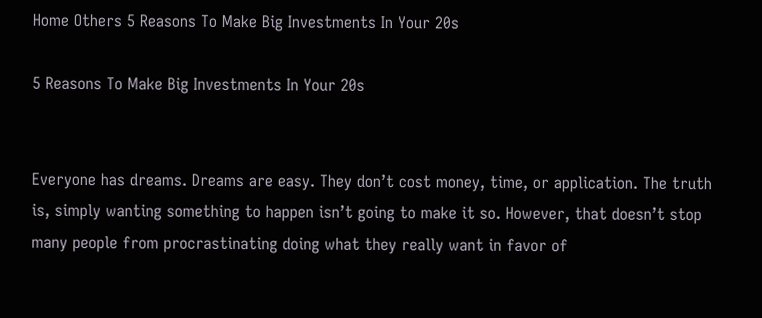Home Others 5 Reasons To Make Big Investments In Your 20s

5 Reasons To Make Big Investments In Your 20s


Everyone has dreams. Dreams are easy. They don’t cost money, time, or application. The truth is, simply wanting something to happen isn’t going to make it so. However, that doesn’t stop many people from procrastinating doing what they really want in favor of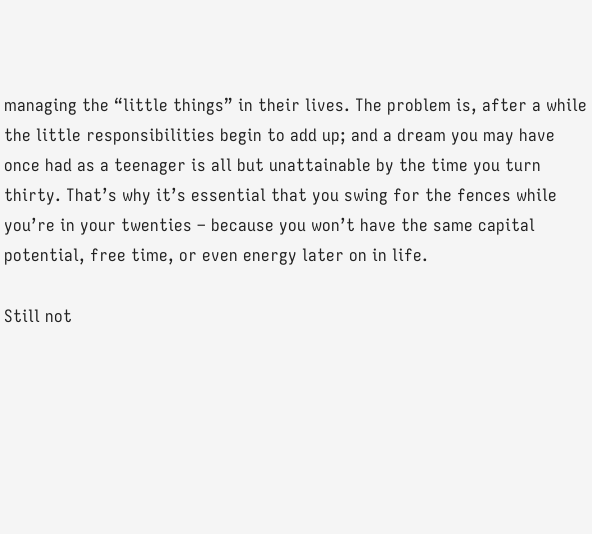managing the “little things” in their lives. The problem is, after a while the little responsibilities begin to add up; and a dream you may have once had as a teenager is all but unattainable by the time you turn thirty. That’s why it’s essential that you swing for the fences while you’re in your twenties – because you won’t have the same capital potential, free time, or even energy later on in life.

Still not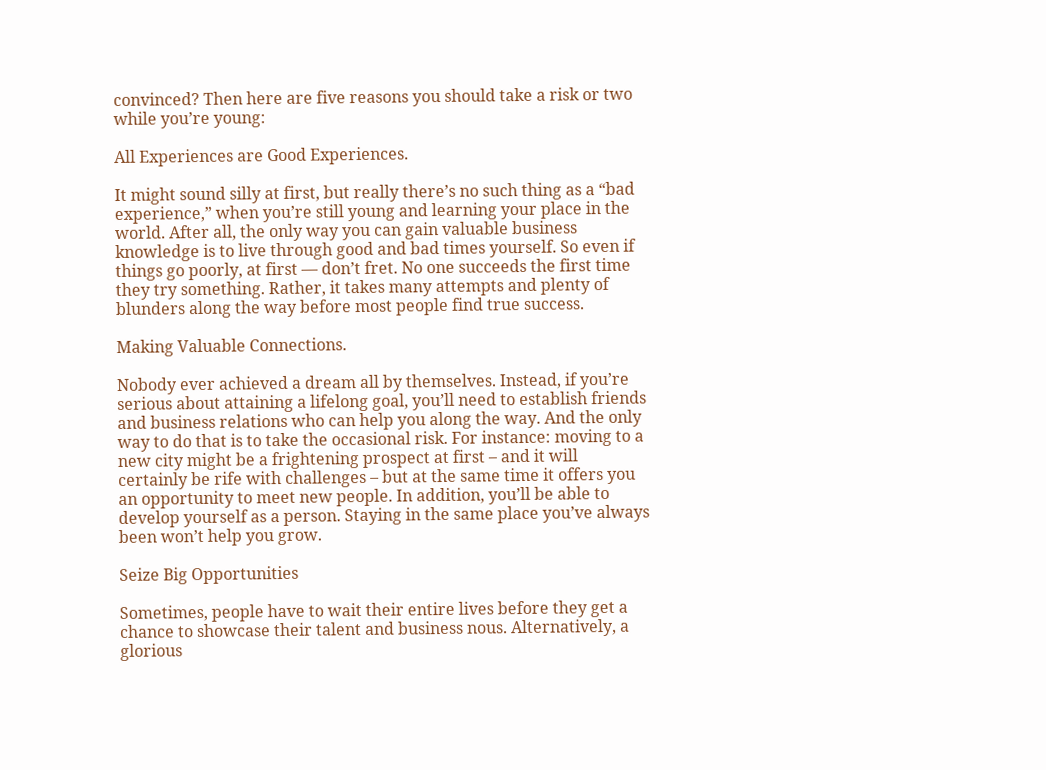convinced? Then here are five reasons you should take a risk or two while you’re young:

All Experiences are Good Experiences.

It might sound silly at first, but really there’s no such thing as a “bad experience,” when you’re still young and learning your place in the world. After all, the only way you can gain valuable business knowledge is to live through good and bad times yourself. So even if things go poorly, at first –– don’t fret. No one succeeds the first time they try something. Rather, it takes many attempts and plenty of blunders along the way before most people find true success.

Making Valuable Connections.

Nobody ever achieved a dream all by themselves. Instead, if you’re serious about attaining a lifelong goal, you’ll need to establish friends and business relations who can help you along the way. And the only way to do that is to take the occasional risk. For instance: moving to a new city might be a frightening prospect at first – and it will certainly be rife with challenges – but at the same time it offers you an opportunity to meet new people. In addition, you’ll be able to develop yourself as a person. Staying in the same place you’ve always been won’t help you grow.

Seize Big Opportunities

Sometimes, people have to wait their entire lives before they get a chance to showcase their talent and business nous. Alternatively, a glorious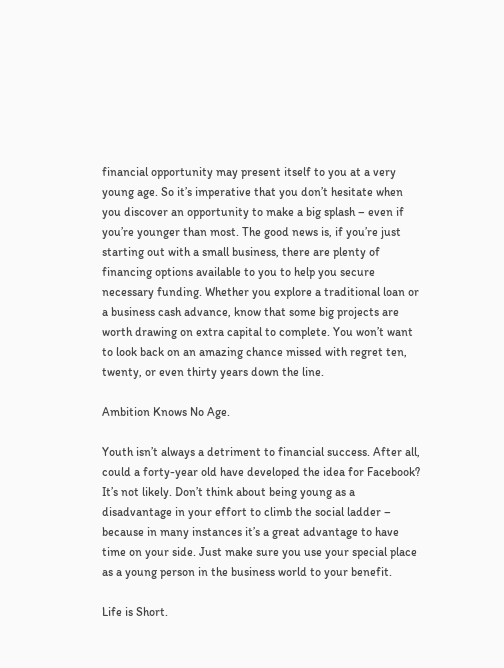financial opportunity may present itself to you at a very young age. So it’s imperative that you don’t hesitate when you discover an opportunity to make a big splash – even if you’re younger than most. The good news is, if you’re just starting out with a small business, there are plenty of financing options available to you to help you secure necessary funding. Whether you explore a traditional loan or a business cash advance, know that some big projects are worth drawing on extra capital to complete. You won’t want to look back on an amazing chance missed with regret ten, twenty, or even thirty years down the line.

Ambition Knows No Age.

Youth isn’t always a detriment to financial success. After all, could a forty-year old have developed the idea for Facebook? It’s not likely. Don’t think about being young as a disadvantage in your effort to climb the social ladder – because in many instances it’s a great advantage to have time on your side. Just make sure you use your special place as a young person in the business world to your benefit.

Life is Short.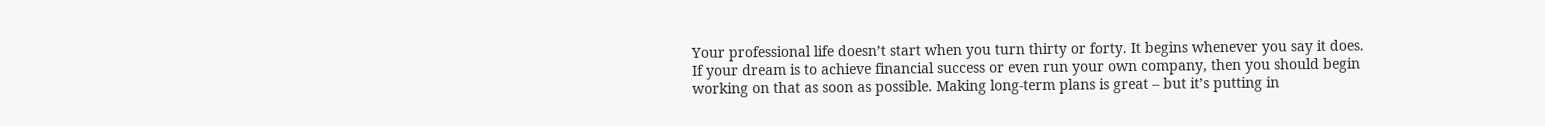Your professional life doesn’t start when you turn thirty or forty. It begins whenever you say it does. If your dream is to achieve financial success or even run your own company, then you should begin working on that as soon as possible. Making long-term plans is great – but it’s putting in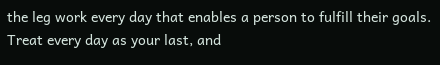the leg work every day that enables a person to fulfill their goals. Treat every day as your last, and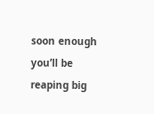soon enough you’ll be reaping big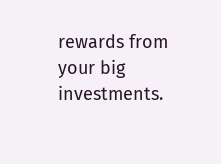rewards from your big investments.